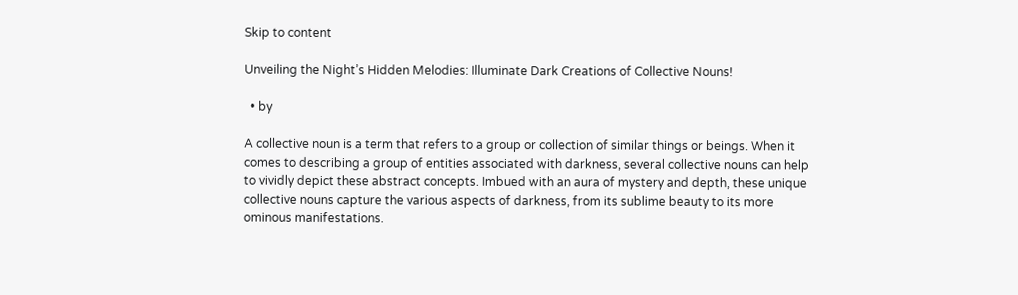Skip to content

Unveiling the Night’s Hidden Melodies: Illuminate Dark Creations of Collective Nouns!

  • by

A collective noun is a term that refers to a group or collection of similar things or beings. When it comes to describing a group of entities associated with darkness, several collective nouns can help to vividly depict these abstract concepts. Imbued with an aura of mystery and depth, these unique collective nouns capture the various aspects of darkness, from its sublime beauty to its more ominous manifestations.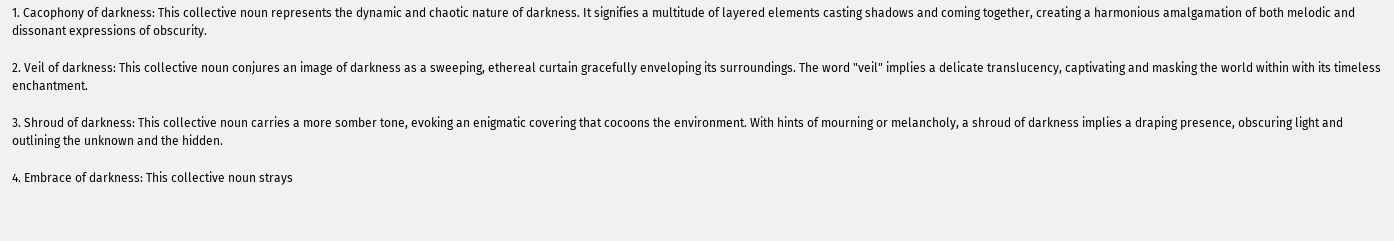1. Cacophony of darkness: This collective noun represents the dynamic and chaotic nature of darkness. It signifies a multitude of layered elements casting shadows and coming together, creating a harmonious amalgamation of both melodic and dissonant expressions of obscurity.

2. Veil of darkness: This collective noun conjures an image of darkness as a sweeping, ethereal curtain gracefully enveloping its surroundings. The word "veil" implies a delicate translucency, captivating and masking the world within with its timeless enchantment.

3. Shroud of darkness: This collective noun carries a more somber tone, evoking an enigmatic covering that cocoons the environment. With hints of mourning or melancholy, a shroud of darkness implies a draping presence, obscuring light and outlining the unknown and the hidden.

4. Embrace of darkness: This collective noun strays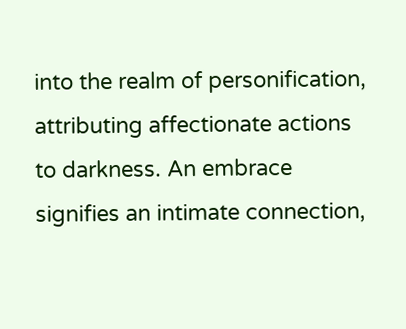into the realm of personification, attributing affectionate actions to darkness. An embrace signifies an intimate connection,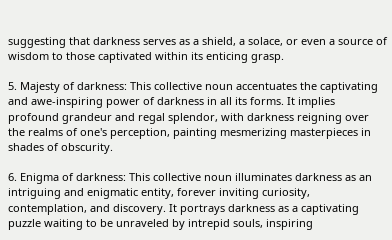suggesting that darkness serves as a shield, a solace, or even a source of wisdom to those captivated within its enticing grasp.

5. Majesty of darkness: This collective noun accentuates the captivating and awe-inspiring power of darkness in all its forms. It implies profound grandeur and regal splendor, with darkness reigning over the realms of one's perception, painting mesmerizing masterpieces in shades of obscurity.

6. Enigma of darkness: This collective noun illuminates darkness as an intriguing and enigmatic entity, forever inviting curiosity, contemplation, and discovery. It portrays darkness as a captivating puzzle waiting to be unraveled by intrepid souls, inspiring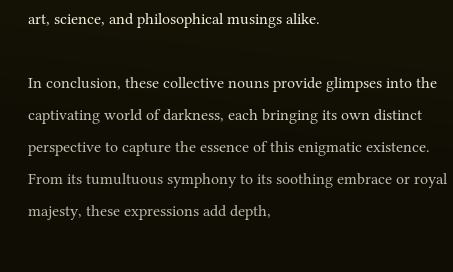art, science, and philosophical musings alike.

In conclusion, these collective nouns provide glimpses into the captivating world of darkness, each bringing its own distinct perspective to capture the essence of this enigmatic existence. From its tumultuous symphony to its soothing embrace or royal majesty, these expressions add depth,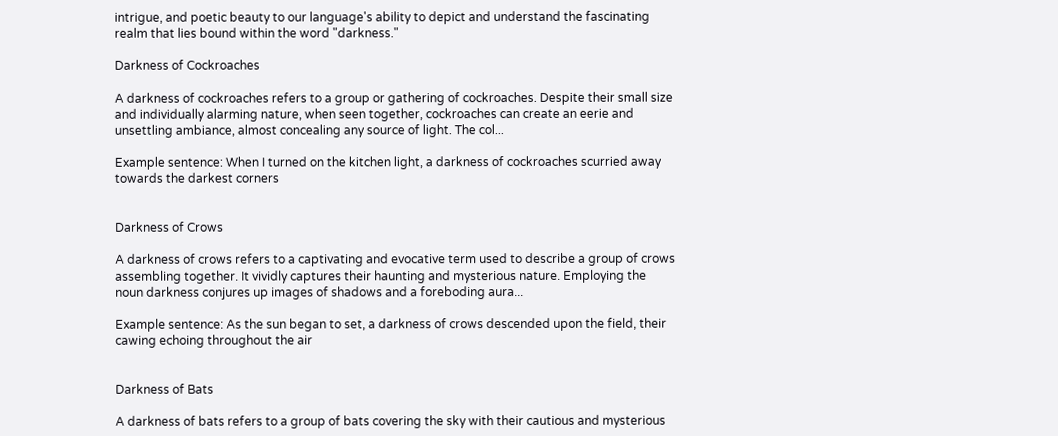intrigue, and poetic beauty to our language's ability to depict and understand the fascinating realm that lies bound within the word "darkness."

Darkness of Cockroaches

A darkness of cockroaches refers to a group or gathering of cockroaches. Despite their small size and individually alarming nature, when seen together, cockroaches can create an eerie and unsettling ambiance, almost concealing any source of light. The col...

Example sentence: When I turned on the kitchen light, a darkness of cockroaches scurried away towards the darkest corners


Darkness of Crows

A darkness of crows refers to a captivating and evocative term used to describe a group of crows assembling together. It vividly captures their haunting and mysterious nature. Employing the noun darkness conjures up images of shadows and a foreboding aura...

Example sentence: As the sun began to set, a darkness of crows descended upon the field, their cawing echoing throughout the air


Darkness of Bats

A darkness of bats refers to a group of bats covering the sky with their cautious and mysterious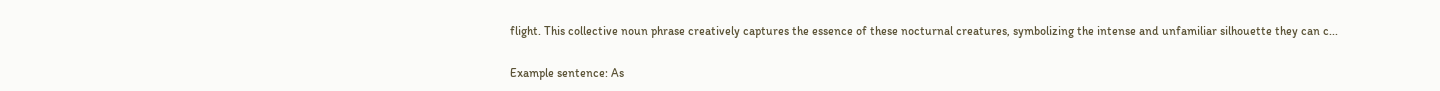flight. This collective noun phrase creatively captures the essence of these nocturnal creatures, symbolizing the intense and unfamiliar silhouette they can c...

Example sentence: As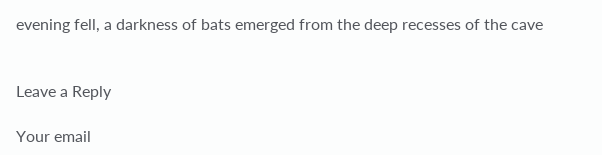evening fell, a darkness of bats emerged from the deep recesses of the cave


Leave a Reply

Your email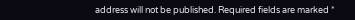address will not be published. Required fields are marked *